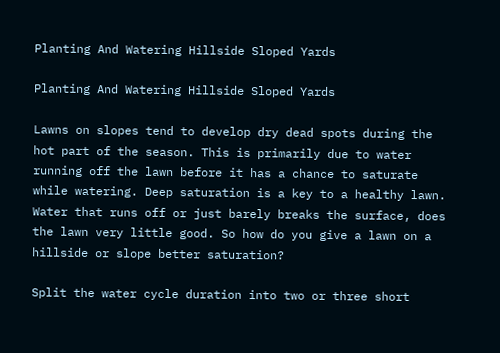Planting And Watering Hillside Sloped Yards

Planting And Watering Hillside Sloped Yards

Lawns on slopes tend to develop dry dead spots during the hot part of the season. This is primarily due to water running off the lawn before it has a chance to saturate while watering. Deep saturation is a key to a healthy lawn. Water that runs off or just barely breaks the surface, does the lawn very little good. So how do you give a lawn on a hillside or slope better saturation?

Split the water cycle duration into two or three short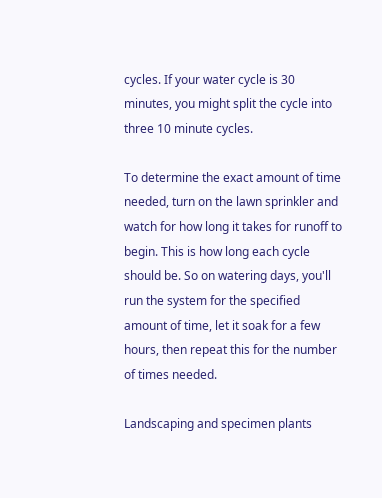cycles. If your water cycle is 30 minutes, you might split the cycle into three 10 minute cycles.

To determine the exact amount of time needed, turn on the lawn sprinkler and watch for how long it takes for runoff to begin. This is how long each cycle should be. So on watering days, you'll run the system for the specified amount of time, let it soak for a few hours, then repeat this for the number of times needed.

Landscaping and specimen plants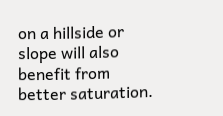on a hillside or slope will also benefit from better saturation.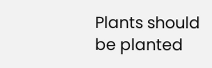Plants should be planted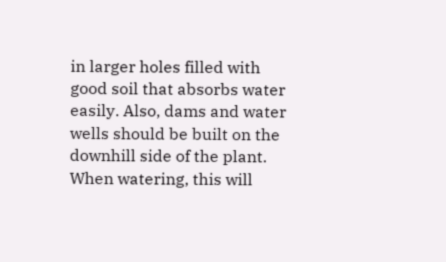in larger holes filled with good soil that absorbs water easily. Also, dams and water wells should be built on the downhill side of the plant. When watering, this will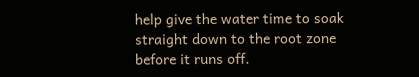help give the water time to soak straight down to the root zone before it runs off.